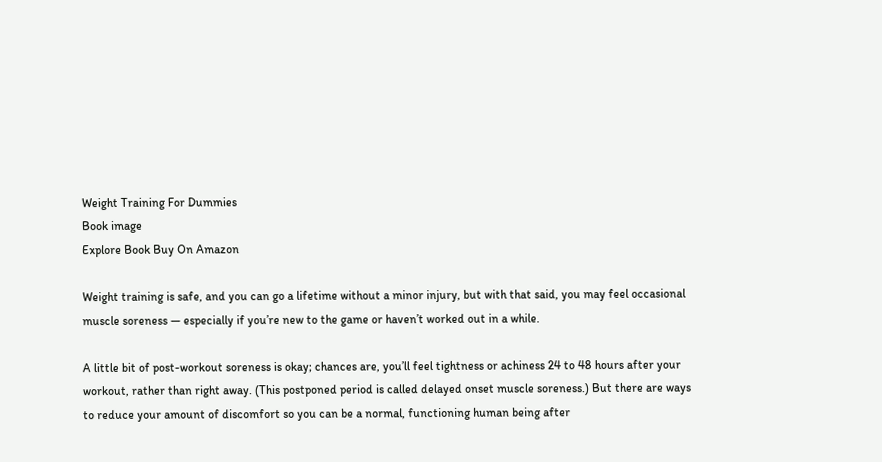Weight Training For Dummies
Book image
Explore Book Buy On Amazon

Weight training is safe, and you can go a lifetime without a minor injury, but with that said, you may feel occasional muscle soreness — especially if you’re new to the game or haven’t worked out in a while.

A little bit of post-workout soreness is okay; chances are, you’ll feel tightness or achiness 24 to 48 hours after your workout, rather than right away. (This postponed period is called delayed onset muscle soreness.) But there are ways to reduce your amount of discomfort so you can be a normal, functioning human being after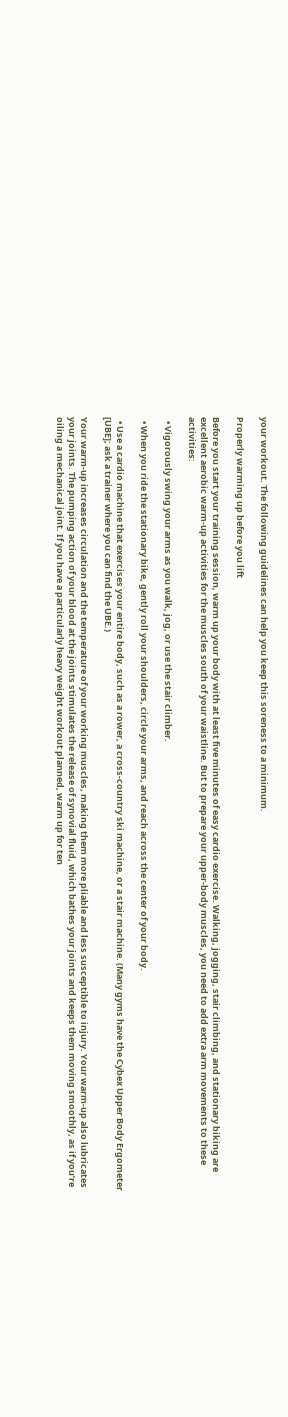your workout. The following guidelines can help you keep this soreness to a minimum.

Properly warming up before you lift

Before you start your training session, warm up your body with at least five minutes of easy cardio exercise. Walking, jogging, stair climbing, and stationary biking are excellent aerobic warm-up activities for the muscles south of your waistline. But to prepare your upper-body muscles, you need to add extra arm movements to these activities:

  • Vigorously swing your arms as you walk, jog, or use the stair climber.

  • When you ride the stationary bike, gently roll your shoulders, circle your arms, and reach across the center of your body.

  • Use a cardio machine that exercises your entire body, such as a rower, a cross-country ski machine, or a stair machine. (Many gyms have the Cybex Upper Body Ergometer [UBE]; ask a trainer where you can find the UBE.)

Your warm-up increases circulation and the temperature of your working muscles, making them more pliable and less susceptible to injury. Your warm-up also lubricates your joints. The pumping action of your blood at the joints stimulates the release of synovial fluid, which bathes your joints and keeps them moving smoothly, as if you’re oiling a mechanical joint. If you have a particularly heavy weight workout planned, warm up for ten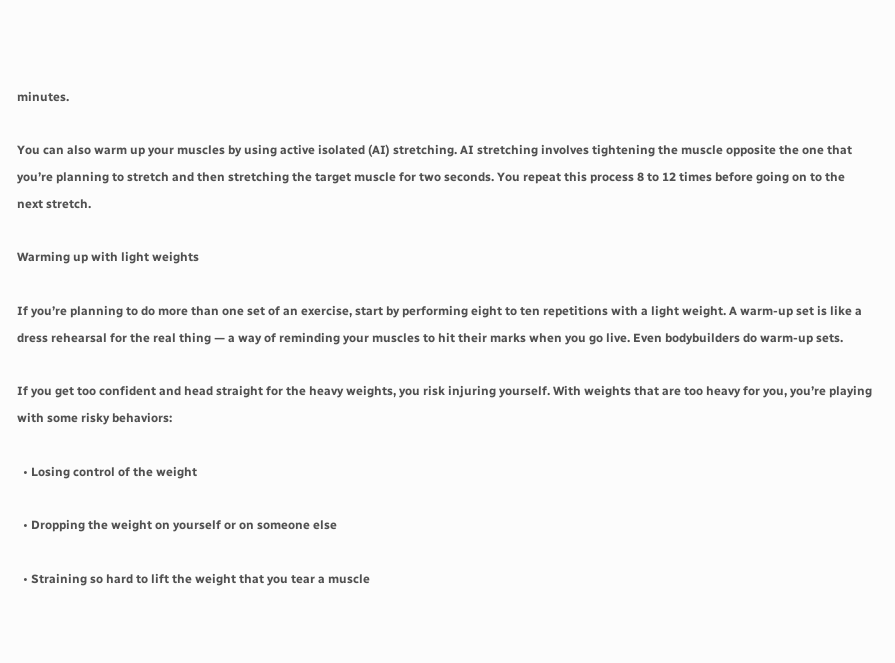minutes.

You can also warm up your muscles by using active isolated (AI) stretching. AI stretching involves tightening the muscle opposite the one that you’re planning to stretch and then stretching the target muscle for two seconds. You repeat this process 8 to 12 times before going on to the next stretch.

Warming up with light weights

If you’re planning to do more than one set of an exercise, start by performing eight to ten repetitions with a light weight. A warm-up set is like a dress rehearsal for the real thing — a way of reminding your muscles to hit their marks when you go live. Even bodybuilders do warm-up sets.

If you get too confident and head straight for the heavy weights, you risk injuring yourself. With weights that are too heavy for you, you’re playing with some risky behaviors:

  • Losing control of the weight

  • Dropping the weight on yourself or on someone else

  • Straining so hard to lift the weight that you tear a muscle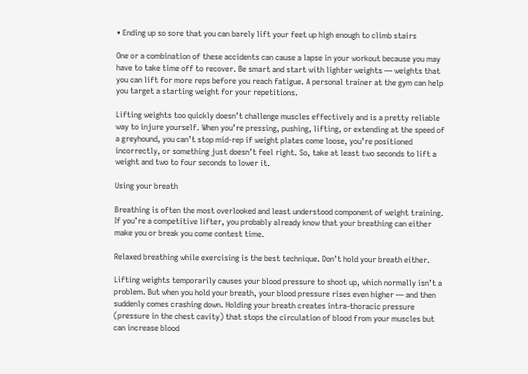• Ending up so sore that you can barely lift your feet up high enough to climb stairs

One or a combination of these accidents can cause a lapse in your workout because you may have to take time off to recover. Be smart and start with lighter weights — weights that you can lift for more reps before you reach fatigue. A personal trainer at the gym can help you target a starting weight for your repetitions.

Lifting weights too quickly doesn’t challenge muscles effectively and is a pretty reliable way to injure yourself. When you’re pressing, pushing, lifting, or extending at the speed of a greyhound, you can’t stop mid-rep if weight plates come loose, you’re positioned incorrectly, or something just doesn’t feel right. So, take at least two seconds to lift a weight and two to four seconds to lower it.

Using your breath

Breathing is often the most overlooked and least understood component of weight training. If you’re a competitive lifter, you probably already know that your breathing can either make you or break you come contest time.

Relaxed breathing while exercising is the best technique. Don’t hold your breath either.

Lifting weights temporarily causes your blood pressure to shoot up, which normally isn’t a problem. But when you hold your breath, your blood pressure rises even higher — and then suddenly comes crashing down. Holding your breath creates intra-thoracic pressure (pressure in the chest cavity) that stops the circulation of blood from your muscles but can increase blood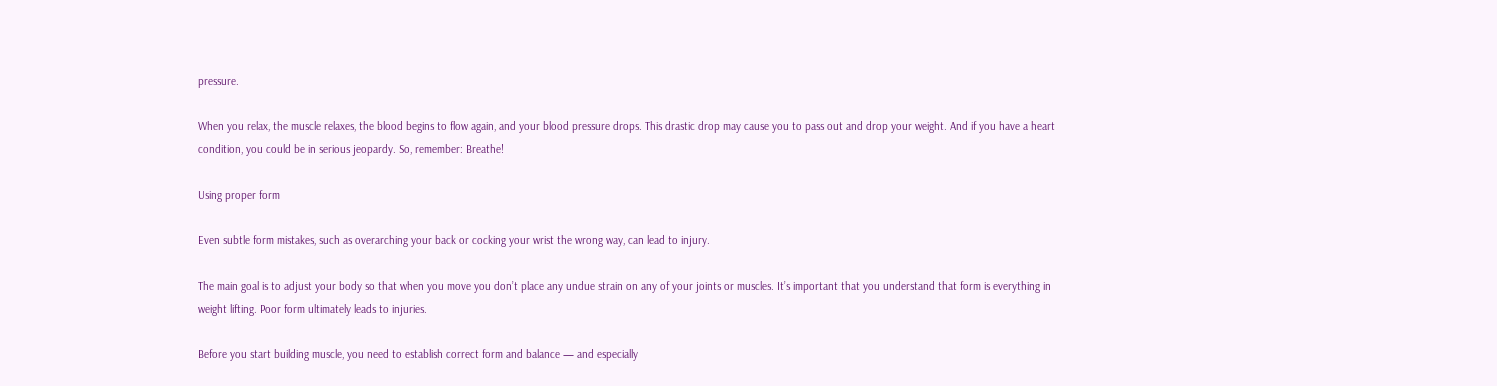pressure.

When you relax, the muscle relaxes, the blood begins to flow again, and your blood pressure drops. This drastic drop may cause you to pass out and drop your weight. And if you have a heart condition, you could be in serious jeopardy. So, remember: Breathe!

Using proper form

Even subtle form mistakes, such as overarching your back or cocking your wrist the wrong way, can lead to injury.

The main goal is to adjust your body so that when you move you don’t place any undue strain on any of your joints or muscles. It’s important that you understand that form is everything in weight lifting. Poor form ultimately leads to injuries.

Before you start building muscle, you need to establish correct form and balance — and especially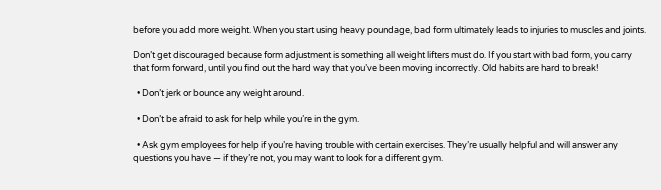before you add more weight. When you start using heavy poundage, bad form ultimately leads to injuries to muscles and joints.

Don’t get discouraged because form adjustment is something all weight lifters must do. If you start with bad form, you carry that form forward, until you find out the hard way that you’ve been moving incorrectly. Old habits are hard to break!

  • Don’t jerk or bounce any weight around.

  • Don’t be afraid to ask for help while you’re in the gym.

  • Ask gym employees for help if you’re having trouble with certain exercises. They’re usually helpful and will answer any questions you have — if they’re not, you may want to look for a different gym.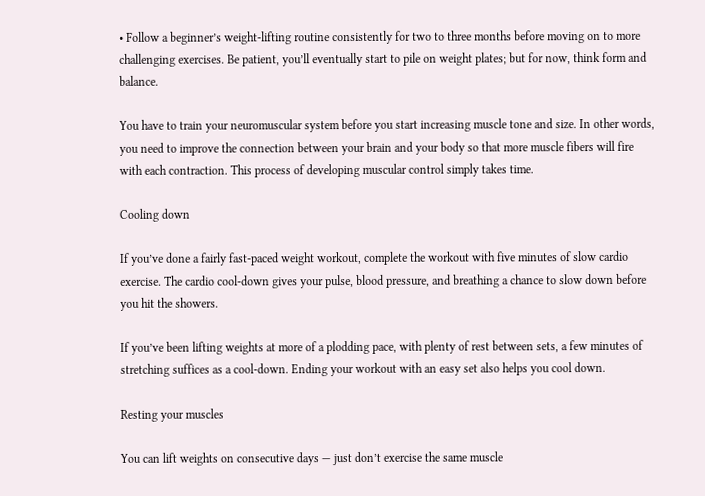• Follow a beginner’s weight-lifting routine consistently for two to three months before moving on to more challenging exercises. Be patient, you’ll eventually start to pile on weight plates; but for now, think form and balance.

You have to train your neuromuscular system before you start increasing muscle tone and size. In other words, you need to improve the connection between your brain and your body so that more muscle fibers will fire with each contraction. This process of developing muscular control simply takes time.

Cooling down

If you’ve done a fairly fast-paced weight workout, complete the workout with five minutes of slow cardio exercise. The cardio cool-down gives your pulse, blood pressure, and breathing a chance to slow down before you hit the showers.

If you’ve been lifting weights at more of a plodding pace, with plenty of rest between sets, a few minutes of stretching suffices as a cool-down. Ending your workout with an easy set also helps you cool down.

Resting your muscles

You can lift weights on consecutive days — just don’t exercise the same muscle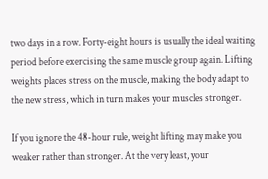two days in a row. Forty-eight hours is usually the ideal waiting period before exercising the same muscle group again. Lifting weights places stress on the muscle, making the body adapt to the new stress, which in turn makes your muscles stronger.

If you ignore the 48-hour rule, weight lifting may make you weaker rather than stronger. At the very least, your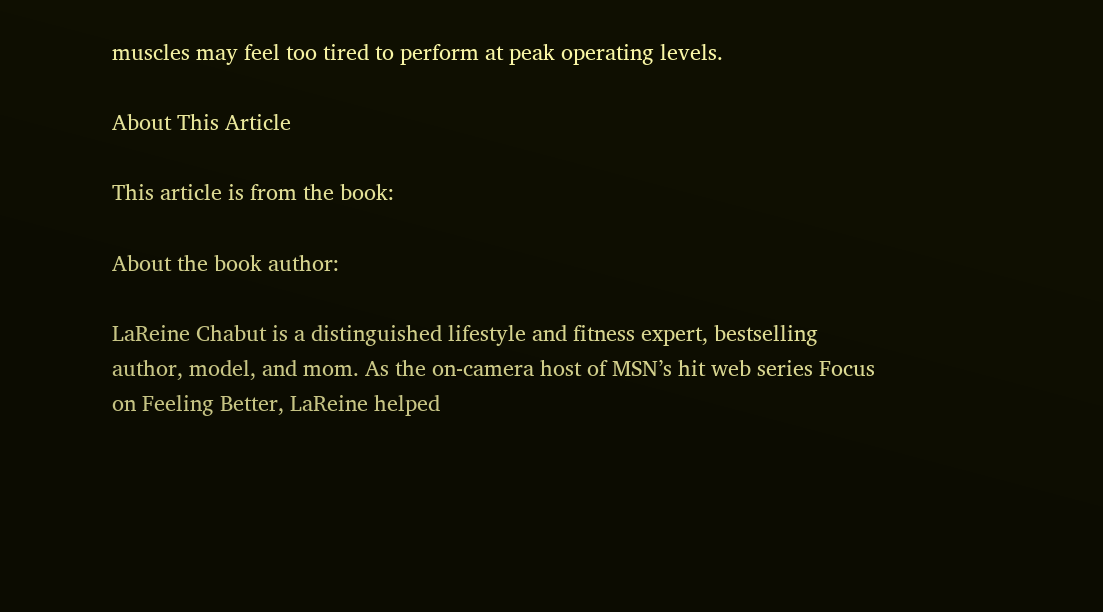muscles may feel too tired to perform at peak operating levels.

About This Article

This article is from the book:

About the book author:

LaReine Chabut is a distinguished lifestyle and fitness expert, bestselling author, model, and mom. As the on-camera host of MSN’s hit web series Focus on Feeling Better, LaReine helped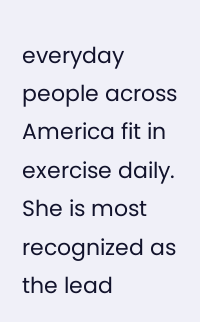everyday people across America fit in exercise daily. She is most recognized as the lead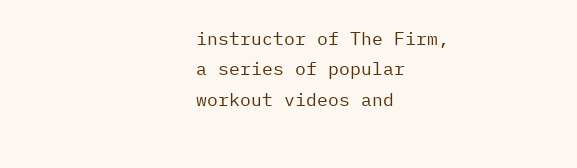instructor of The Firm, a series of popular workout videos and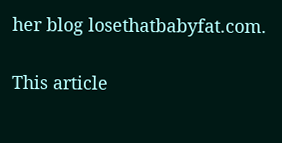her blog losethatbabyfat.com.

This article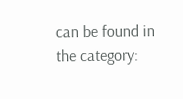can be found in the category: